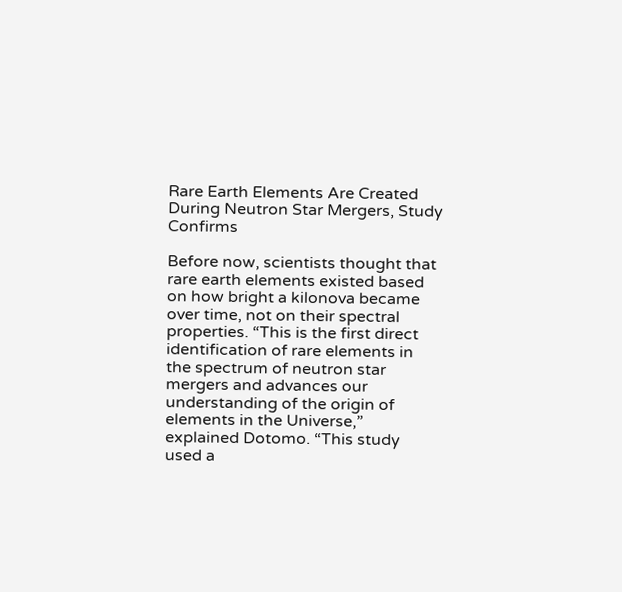Rare Earth Elements Are Created During Neutron Star Mergers, Study Confirms

Before now, scientists thought that rare earth elements existed based on how bright a kilonova became over time, not on their spectral properties. “This is the first direct identification of rare elements in the spectrum of neutron star mergers and advances our understanding of the origin of elements in the Universe,” explained Dotomo. “This study used a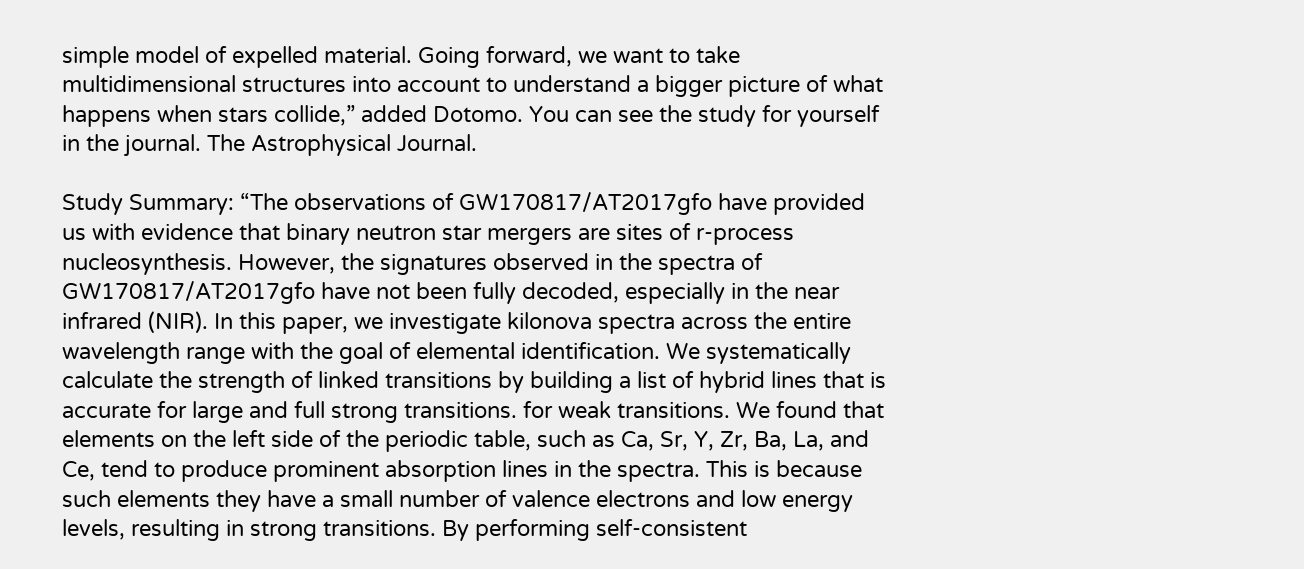simple model of expelled material. Going forward, we want to take multidimensional structures into account to understand a bigger picture of what happens when stars collide,” added Dotomo. You can see the study for yourself in the journal. The Astrophysical Journal.

Study Summary: “The observations of GW170817/AT2017gfo have provided us with evidence that binary neutron star mergers are sites of r-process nucleosynthesis. However, the signatures observed in the spectra of GW170817/AT2017gfo have not been fully decoded, especially in the near infrared (NIR). In this paper, we investigate kilonova spectra across the entire wavelength range with the goal of elemental identification. We systematically calculate the strength of linked transitions by building a list of hybrid lines that is accurate for large and full strong transitions. for weak transitions. We found that elements on the left side of the periodic table, such as Ca, Sr, Y, Zr, Ba, La, and Ce, tend to produce prominent absorption lines in the spectra. This is because such elements they have a small number of valence electrons and low energy levels, resulting in strong transitions. By performing self-consistent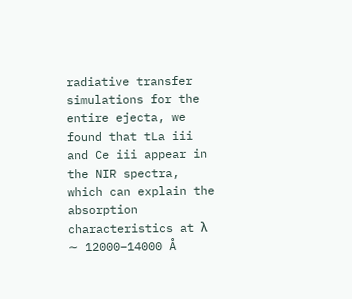radiative transfer simulations for the entire ejecta, we found that tLa iii and Ce iii appear in the NIR spectra, which can explain the absorption characteristics at λ ∼ 12000–14000 Å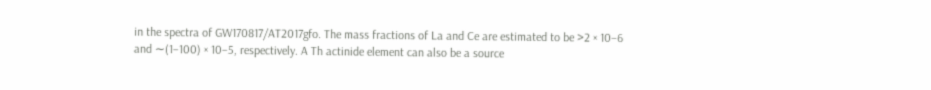in the spectra of GW170817/AT2017gfo. The mass fractions of La and Ce are estimated to be >2 × 10−6 and ∼(1–100) × 10−5, respectively. A Th actinide element can also be a source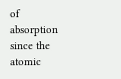of absorption since the atomic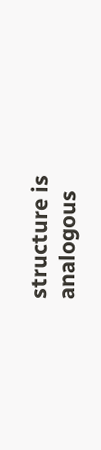structure is analogous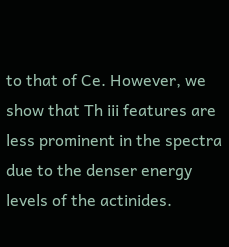to that of Ce. However, we show that Th iii features are less prominent in the spectra due to the denser energy levels of the actinides.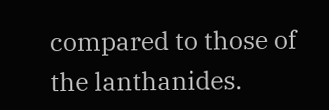compared to those of the lanthanides.